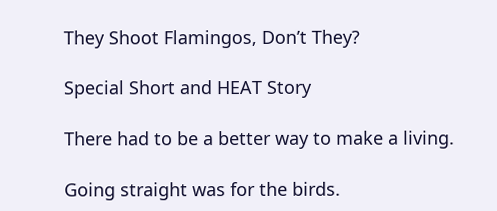They Shoot Flamingos, Don’t They?

Special Short and HEAT Story

There had to be a better way to make a living.

Going straight was for the birds.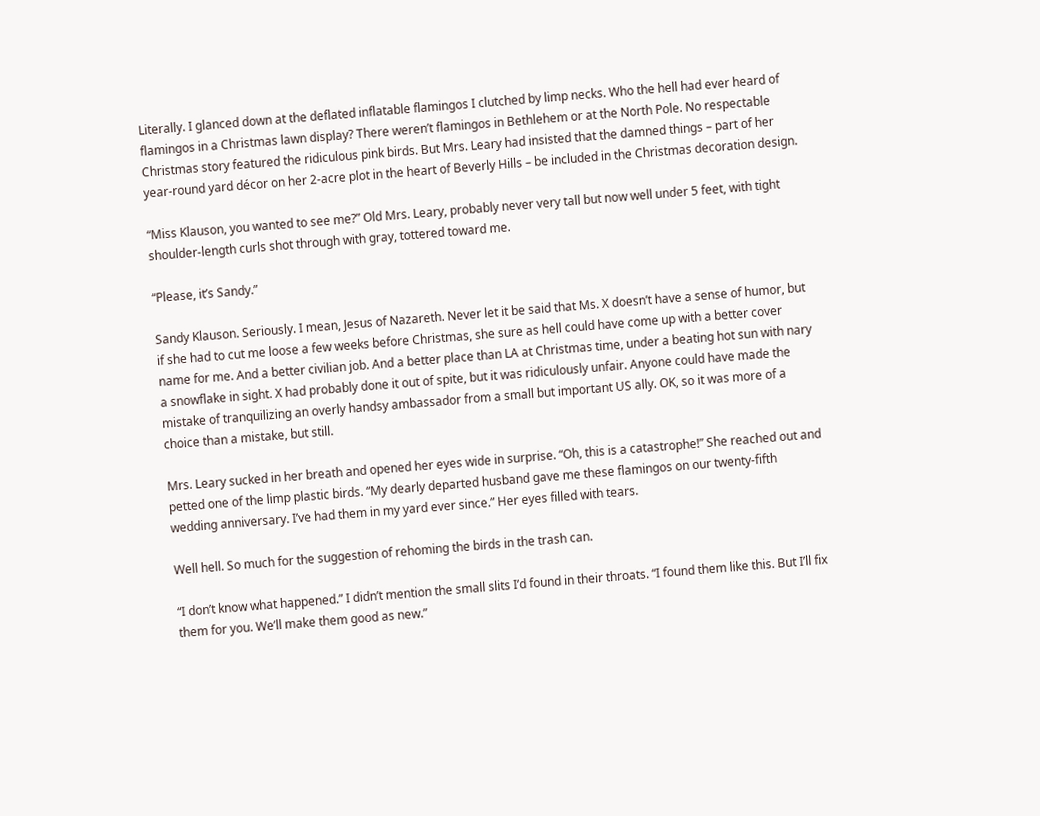Literally. I glanced down at the deflated inflatable flamingos I clutched by limp necks. Who the hell had ever heard of flamingos in a Christmas lawn display? There weren’t flamingos in Bethlehem or at the North Pole. No respectable Christmas story featured the ridiculous pink birds. But Mrs. Leary had insisted that the damned things – part of her year-round yard décor on her 2-acre plot in the heart of Beverly Hills – be included in the Christmas decoration design.

“Miss Klauson, you wanted to see me?” Old Mrs. Leary, probably never very tall but now well under 5 feet, with tight shoulder-length curls shot through with gray, tottered toward me.

“Please, it’s Sandy.”

Sandy Klauson. Seriously. I mean, Jesus of Nazareth. Never let it be said that Ms. X doesn’t have a sense of humor, but if she had to cut me loose a few weeks before Christmas, she sure as hell could have come up with a better cover name for me. And a better civilian job. And a better place than LA at Christmas time, under a beating hot sun with nary a snowflake in sight. X had probably done it out of spite, but it was ridiculously unfair. Anyone could have made the mistake of tranquilizing an overly handsy ambassador from a small but important US ally. OK, so it was more of a choice than a mistake, but still.

Mrs. Leary sucked in her breath and opened her eyes wide in surprise. “Oh, this is a catastrophe!” She reached out and petted one of the limp plastic birds. “My dearly departed husband gave me these flamingos on our twenty-fifth wedding anniversary. I’ve had them in my yard ever since.” Her eyes filled with tears.

Well hell. So much for the suggestion of rehoming the birds in the trash can.

“I don’t know what happened.” I didn’t mention the small slits I’d found in their throats. “I found them like this. But I’ll fix them for you. We’ll make them good as new.”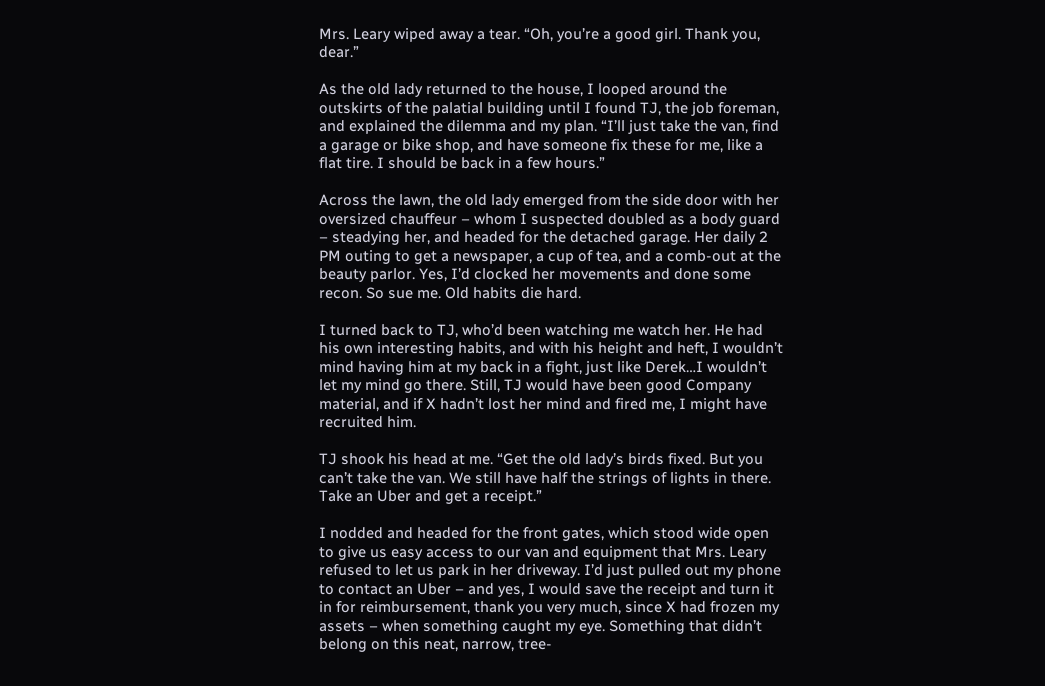Mrs. Leary wiped away a tear. “Oh, you’re a good girl. Thank you, dear.”

As the old lady returned to the house, I looped around the outskirts of the palatial building until I found TJ, the job foreman, and explained the dilemma and my plan. “I’ll just take the van, find a garage or bike shop, and have someone fix these for me, like a flat tire. I should be back in a few hours.”

Across the lawn, the old lady emerged from the side door with her oversized chauffeur – whom I suspected doubled as a body guard – steadying her, and headed for the detached garage. Her daily 2 PM outing to get a newspaper, a cup of tea, and a comb-out at the beauty parlor. Yes, I’d clocked her movements and done some recon. So sue me. Old habits die hard.

I turned back to TJ, who’d been watching me watch her. He had his own interesting habits, and with his height and heft, I wouldn’t mind having him at my back in a fight, just like Derek…I wouldn’t let my mind go there. Still, TJ would have been good Company material, and if X hadn’t lost her mind and fired me, I might have recruited him.

TJ shook his head at me. “Get the old lady’s birds fixed. But you can’t take the van. We still have half the strings of lights in there. Take an Uber and get a receipt.”

I nodded and headed for the front gates, which stood wide open to give us easy access to our van and equipment that Mrs. Leary refused to let us park in her driveway. I’d just pulled out my phone to contact an Uber – and yes, I would save the receipt and turn it in for reimbursement, thank you very much, since X had frozen my assets – when something caught my eye. Something that didn’t belong on this neat, narrow, tree-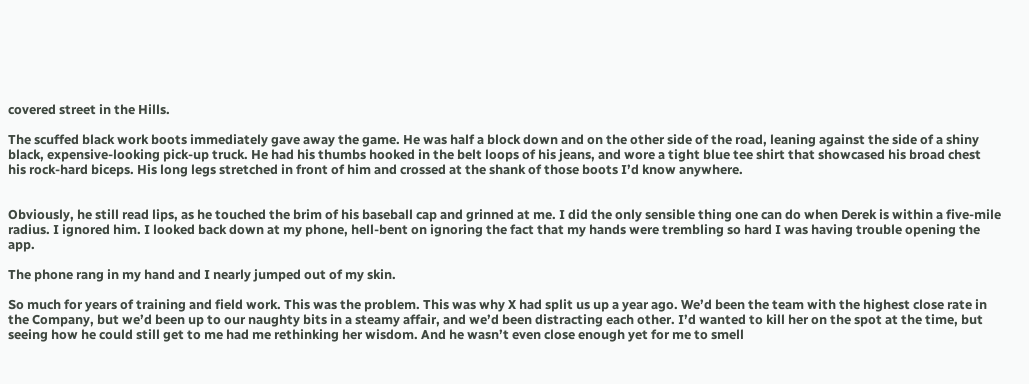covered street in the Hills.

The scuffed black work boots immediately gave away the game. He was half a block down and on the other side of the road, leaning against the side of a shiny black, expensive-looking pick-up truck. He had his thumbs hooked in the belt loops of his jeans, and wore a tight blue tee shirt that showcased his broad chest his rock-hard biceps. His long legs stretched in front of him and crossed at the shank of those boots I’d know anywhere.


Obviously, he still read lips, as he touched the brim of his baseball cap and grinned at me. I did the only sensible thing one can do when Derek is within a five-mile radius. I ignored him. I looked back down at my phone, hell-bent on ignoring the fact that my hands were trembling so hard I was having trouble opening the app.

The phone rang in my hand and I nearly jumped out of my skin.

So much for years of training and field work. This was the problem. This was why X had split us up a year ago. We’d been the team with the highest close rate in the Company, but we’d been up to our naughty bits in a steamy affair, and we’d been distracting each other. I’d wanted to kill her on the spot at the time, but seeing how he could still get to me had me rethinking her wisdom. And he wasn’t even close enough yet for me to smell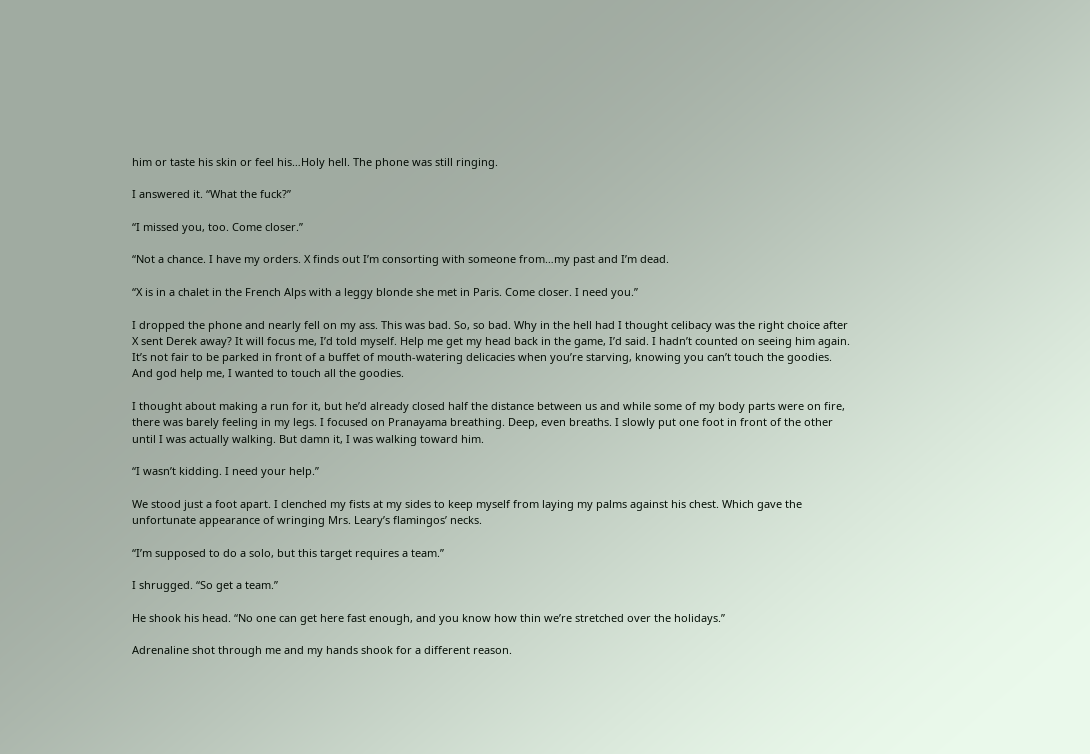him or taste his skin or feel his…Holy hell. The phone was still ringing.

I answered it. “What the fuck?”

“I missed you, too. Come closer.”

“Not a chance. I have my orders. X finds out I’m consorting with someone from…my past and I’m dead.

“X is in a chalet in the French Alps with a leggy blonde she met in Paris. Come closer. I need you.”

I dropped the phone and nearly fell on my ass. This was bad. So, so bad. Why in the hell had I thought celibacy was the right choice after X sent Derek away? It will focus me, I’d told myself. Help me get my head back in the game, I’d said. I hadn’t counted on seeing him again. It’s not fair to be parked in front of a buffet of mouth-watering delicacies when you’re starving, knowing you can’t touch the goodies. And god help me, I wanted to touch all the goodies.

I thought about making a run for it, but he’d already closed half the distance between us and while some of my body parts were on fire, there was barely feeling in my legs. I focused on Pranayama breathing. Deep, even breaths. I slowly put one foot in front of the other until I was actually walking. But damn it, I was walking toward him.

“I wasn’t kidding. I need your help.”

We stood just a foot apart. I clenched my fists at my sides to keep myself from laying my palms against his chest. Which gave the unfortunate appearance of wringing Mrs. Leary’s flamingos’ necks.

“I’m supposed to do a solo, but this target requires a team.”

I shrugged. “So get a team.”

He shook his head. “No one can get here fast enough, and you know how thin we’re stretched over the holidays.”

Adrenaline shot through me and my hands shook for a different reason.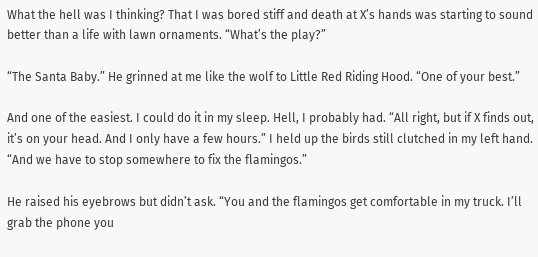What the hell was I thinking? That I was bored stiff and death at X’s hands was starting to sound better than a life with lawn ornaments. “What’s the play?”

“The Santa Baby.” He grinned at me like the wolf to Little Red Riding Hood. “One of your best.”

And one of the easiest. I could do it in my sleep. Hell, I probably had. “All right, but if X finds out, it’s on your head. And I only have a few hours.” I held up the birds still clutched in my left hand. “And we have to stop somewhere to fix the flamingos.”

He raised his eyebrows but didn’t ask. “You and the flamingos get comfortable in my truck. I’ll grab the phone you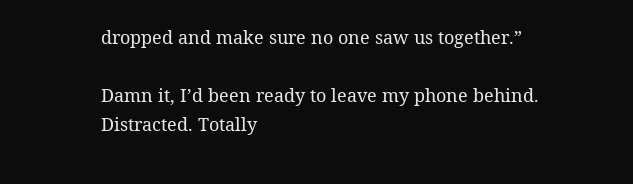dropped and make sure no one saw us together.”

Damn it, I’d been ready to leave my phone behind. Distracted. Totally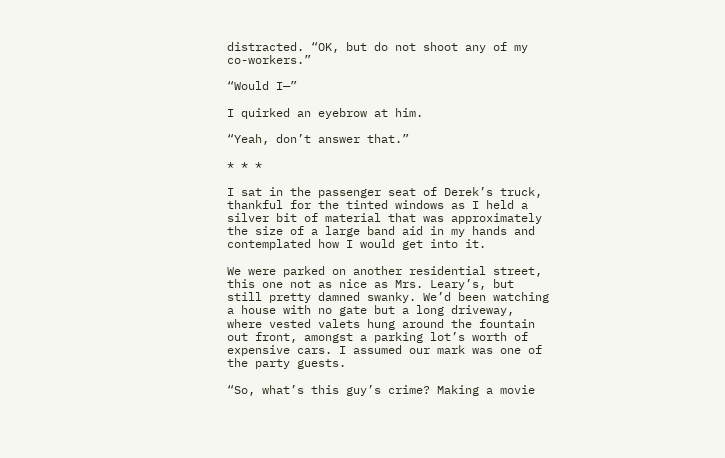distracted. “OK, but do not shoot any of my co-workers.”

“Would I—”

I quirked an eyebrow at him.

“Yeah, don’t answer that.”

* * *

I sat in the passenger seat of Derek’s truck, thankful for the tinted windows as I held a silver bit of material that was approximately the size of a large band aid in my hands and contemplated how I would get into it.

We were parked on another residential street, this one not as nice as Mrs. Leary’s, but still pretty damned swanky. We’d been watching a house with no gate but a long driveway, where vested valets hung around the fountain out front, amongst a parking lot’s worth of expensive cars. I assumed our mark was one of the party guests.

“So, what’s this guy’s crime? Making a movie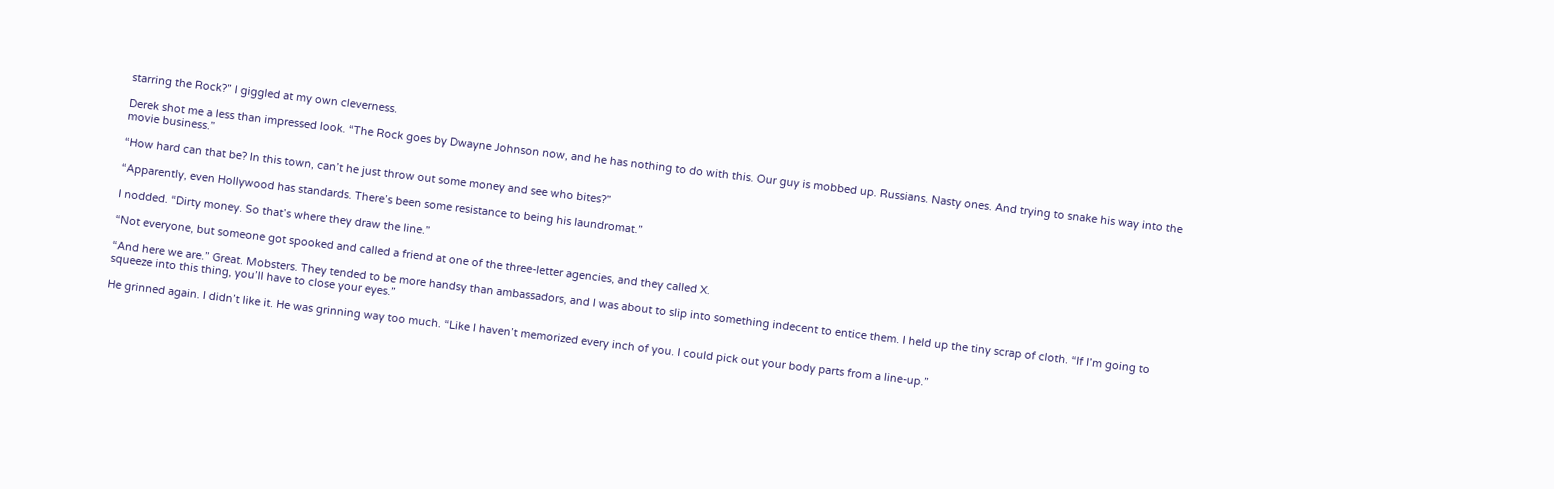starring the Rock?” I giggled at my own cleverness.

Derek shot me a less than impressed look. “The Rock goes by Dwayne Johnson now, and he has nothing to do with this. Our guy is mobbed up. Russians. Nasty ones. And trying to snake his way into the movie business.”

“How hard can that be? In this town, can’t he just throw out some money and see who bites?”

“Apparently, even Hollywood has standards. There’s been some resistance to being his laundromat.”

I nodded. “Dirty money. So that’s where they draw the line.”

“Not everyone, but someone got spooked and called a friend at one of the three-letter agencies, and they called X.

“And here we are.” Great. Mobsters. They tended to be more handsy than ambassadors, and I was about to slip into something indecent to entice them. I held up the tiny scrap of cloth. “If I’m going to squeeze into this thing, you’ll have to close your eyes.”

He grinned again. I didn’t like it. He was grinning way too much. “Like I haven’t memorized every inch of you. I could pick out your body parts from a line-up.”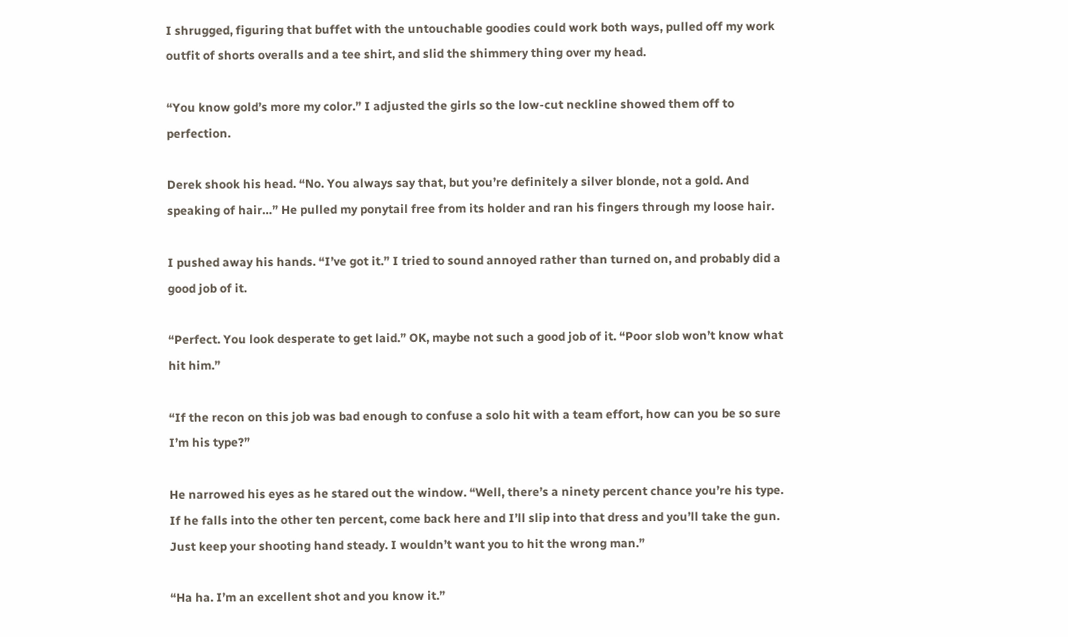I shrugged, figuring that buffet with the untouchable goodies could work both ways, pulled off my work outfit of shorts overalls and a tee shirt, and slid the shimmery thing over my head.

“You know gold’s more my color.” I adjusted the girls so the low-cut neckline showed them off to perfection.

Derek shook his head. “No. You always say that, but you’re definitely a silver blonde, not a gold. And speaking of hair…” He pulled my ponytail free from its holder and ran his fingers through my loose hair.

I pushed away his hands. “I’ve got it.” I tried to sound annoyed rather than turned on, and probably did a good job of it.

“Perfect. You look desperate to get laid.” OK, maybe not such a good job of it. “Poor slob won’t know what hit him.”

“If the recon on this job was bad enough to confuse a solo hit with a team effort, how can you be so sure I’m his type?”

He narrowed his eyes as he stared out the window. “Well, there’s a ninety percent chance you’re his type. If he falls into the other ten percent, come back here and I’ll slip into that dress and you’ll take the gun. Just keep your shooting hand steady. I wouldn’t want you to hit the wrong man.”

“Ha ha. I’m an excellent shot and you know it.”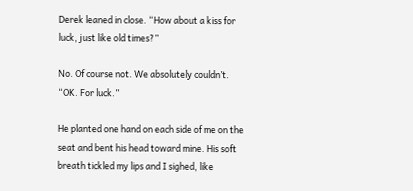Derek leaned in close. “How about a kiss for luck, just like old times?”

No. Of course not. We absolutely couldn’t. “OK. For luck.”

He planted one hand on each side of me on the seat and bent his head toward mine. His soft breath tickled my lips and I sighed, like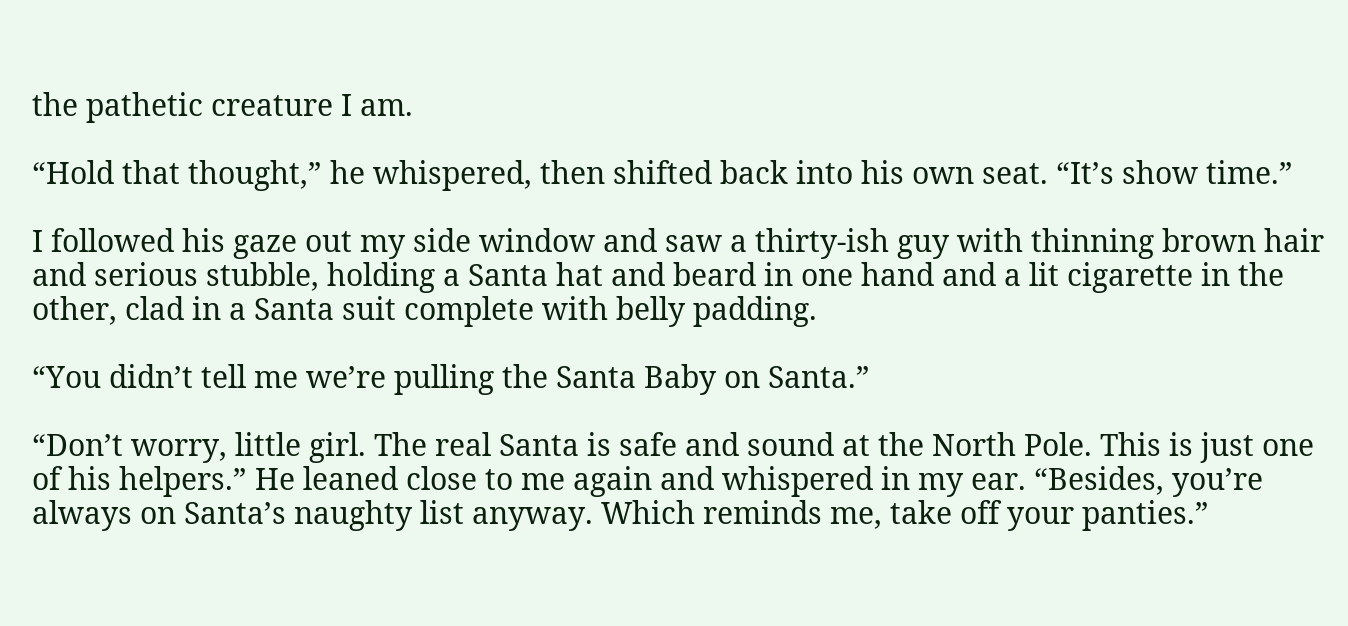the pathetic creature I am.

“Hold that thought,” he whispered, then shifted back into his own seat. “It’s show time.”

I followed his gaze out my side window and saw a thirty-ish guy with thinning brown hair and serious stubble, holding a Santa hat and beard in one hand and a lit cigarette in the other, clad in a Santa suit complete with belly padding.

“You didn’t tell me we’re pulling the Santa Baby on Santa.”

“Don’t worry, little girl. The real Santa is safe and sound at the North Pole. This is just one of his helpers.” He leaned close to me again and whispered in my ear. “Besides, you’re always on Santa’s naughty list anyway. Which reminds me, take off your panties.”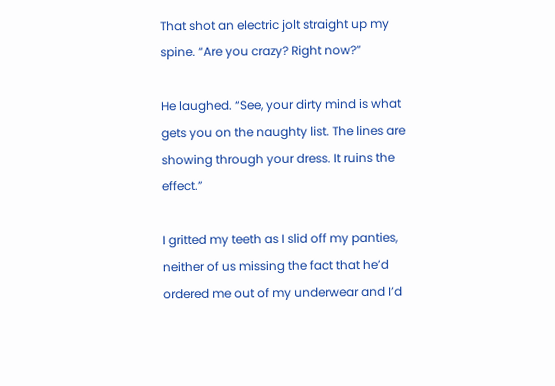That shot an electric jolt straight up my spine. “Are you crazy? Right now?”

He laughed. “See, your dirty mind is what gets you on the naughty list. The lines are showing through your dress. It ruins the effect.”

I gritted my teeth as I slid off my panties, neither of us missing the fact that he’d ordered me out of my underwear and I’d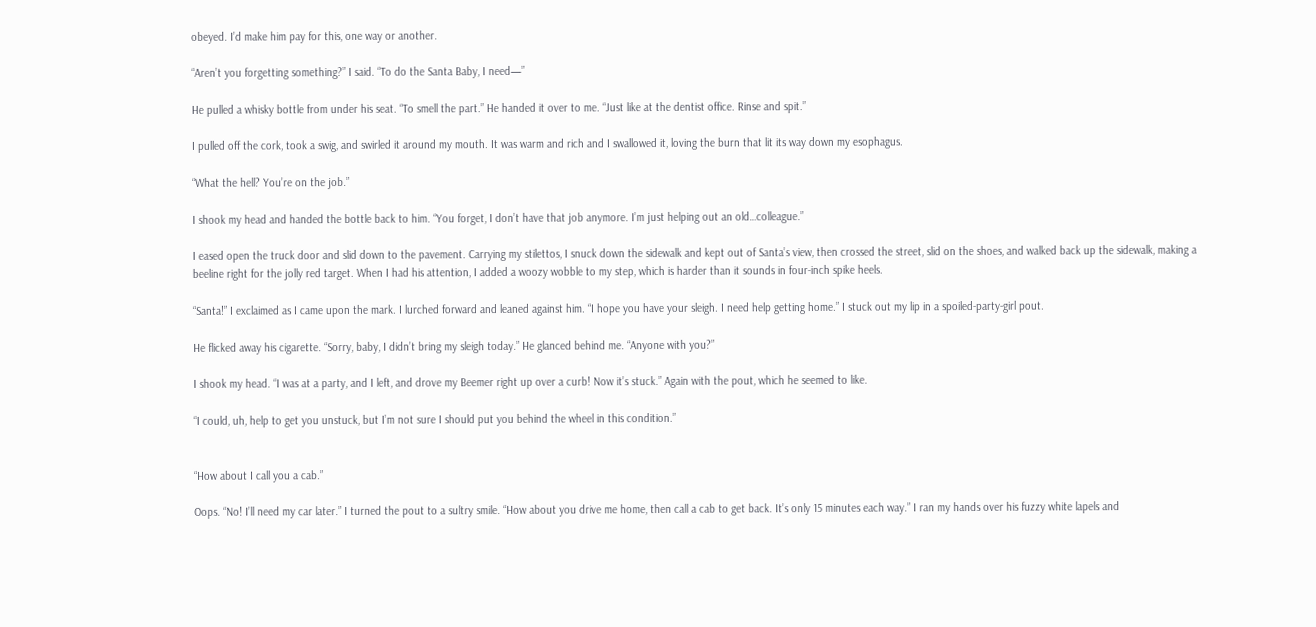obeyed. I’d make him pay for this, one way or another.

“Aren’t you forgetting something?” I said. “To do the Santa Baby, I need—”

He pulled a whisky bottle from under his seat. “To smell the part.” He handed it over to me. “Just like at the dentist office. Rinse and spit.”

I pulled off the cork, took a swig, and swirled it around my mouth. It was warm and rich and I swallowed it, loving the burn that lit its way down my esophagus.

“What the hell? You’re on the job.”

I shook my head and handed the bottle back to him. “You forget, I don’t have that job anymore. I’m just helping out an old…colleague.”

I eased open the truck door and slid down to the pavement. Carrying my stilettos, I snuck down the sidewalk and kept out of Santa’s view, then crossed the street, slid on the shoes, and walked back up the sidewalk, making a beeline right for the jolly red target. When I had his attention, I added a woozy wobble to my step, which is harder than it sounds in four-inch spike heels.

“Santa!” I exclaimed as I came upon the mark. I lurched forward and leaned against him. “I hope you have your sleigh. I need help getting home.” I stuck out my lip in a spoiled-party-girl pout.

He flicked away his cigarette. “Sorry, baby, I didn’t bring my sleigh today.” He glanced behind me. “Anyone with you?”

I shook my head. “I was at a party, and I left, and drove my Beemer right up over a curb! Now it’s stuck.” Again with the pout, which he seemed to like.

“I could, uh, help to get you unstuck, but I’m not sure I should put you behind the wheel in this condition.”


“How about I call you a cab.”

Oops. “No! I’ll need my car later.” I turned the pout to a sultry smile. “How about you drive me home, then call a cab to get back. It’s only 15 minutes each way.” I ran my hands over his fuzzy white lapels and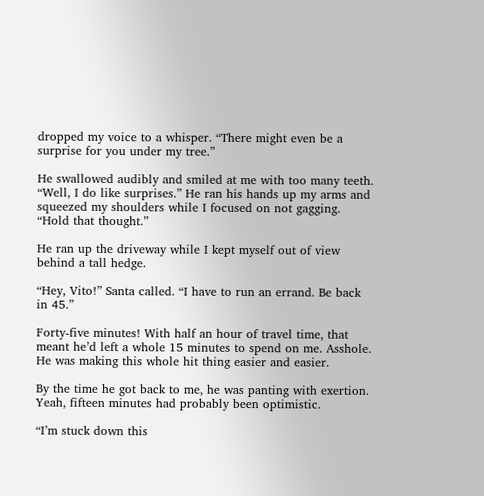dropped my voice to a whisper. “There might even be a surprise for you under my tree.”

He swallowed audibly and smiled at me with too many teeth. “Well, I do like surprises.” He ran his hands up my arms and squeezed my shoulders while I focused on not gagging. “Hold that thought.”

He ran up the driveway while I kept myself out of view behind a tall hedge.

“Hey, Vito!” Santa called. “I have to run an errand. Be back in 45.”

Forty-five minutes! With half an hour of travel time, that meant he’d left a whole 15 minutes to spend on me. Asshole. He was making this whole hit thing easier and easier.

By the time he got back to me, he was panting with exertion. Yeah, fifteen minutes had probably been optimistic.

“I’m stuck down this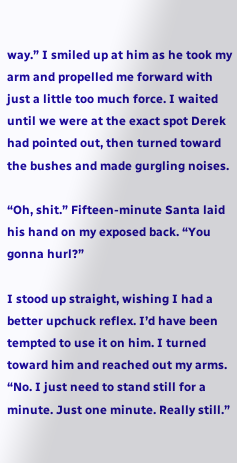way.” I smiled up at him as he took my arm and propelled me forward with just a little too much force. I waited until we were at the exact spot Derek had pointed out, then turned toward the bushes and made gurgling noises.

“Oh, shit.” Fifteen-minute Santa laid his hand on my exposed back. “You gonna hurl?”

I stood up straight, wishing I had a better upchuck reflex. I’d have been tempted to use it on him. I turned toward him and reached out my arms. “No. I just need to stand still for a minute. Just one minute. Really still.”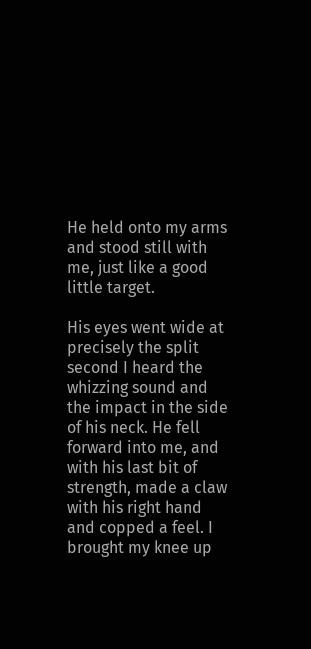He held onto my arms and stood still with me, just like a good little target.

His eyes went wide at precisely the split second I heard the whizzing sound and the impact in the side of his neck. He fell forward into me, and with his last bit of strength, made a claw with his right hand and copped a feel. I brought my knee up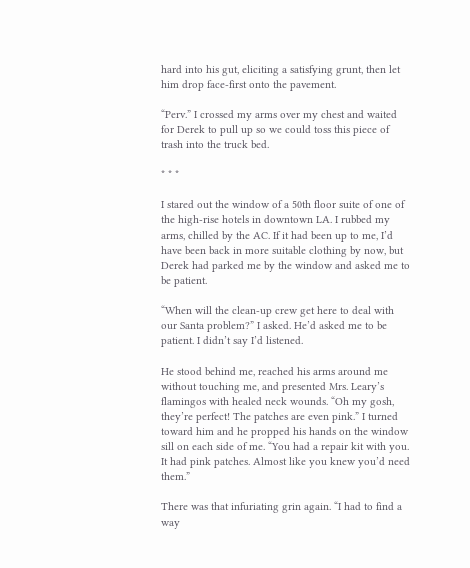hard into his gut, eliciting a satisfying grunt, then let him drop face-first onto the pavement.

“Perv.” I crossed my arms over my chest and waited for Derek to pull up so we could toss this piece of trash into the truck bed.

* * *

I stared out the window of a 50th floor suite of one of the high-rise hotels in downtown LA. I rubbed my arms, chilled by the AC. If it had been up to me, I’d have been back in more suitable clothing by now, but Derek had parked me by the window and asked me to be patient.

“When will the clean-up crew get here to deal with our Santa problem?” I asked. He’d asked me to be patient. I didn’t say I’d listened.

He stood behind me, reached his arms around me without touching me, and presented Mrs. Leary’s flamingos with healed neck wounds. “Oh my gosh, they’re perfect! The patches are even pink.” I turned toward him and he propped his hands on the window sill on each side of me. “You had a repair kit with you. It had pink patches. Almost like you knew you’d need them.”

There was that infuriating grin again. “I had to find a way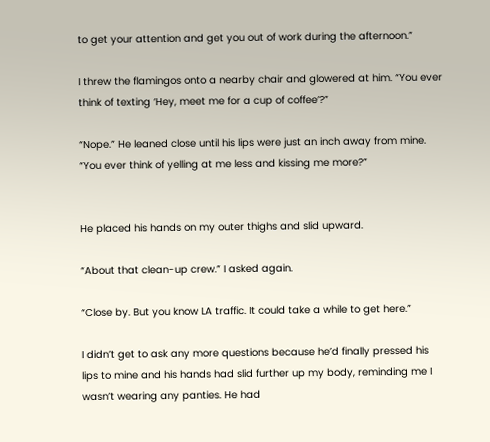to get your attention and get you out of work during the afternoon.”

I threw the flamingos onto a nearby chair and glowered at him. “You ever think of texting ‘Hey, meet me for a cup of coffee’?”

“Nope.” He leaned close until his lips were just an inch away from mine. “You ever think of yelling at me less and kissing me more?”


He placed his hands on my outer thighs and slid upward.

“About that clean-up crew.” I asked again.

“Close by. But you know LA traffic. It could take a while to get here.”

I didn’t get to ask any more questions because he’d finally pressed his lips to mine and his hands had slid further up my body, reminding me I wasn’t wearing any panties. He had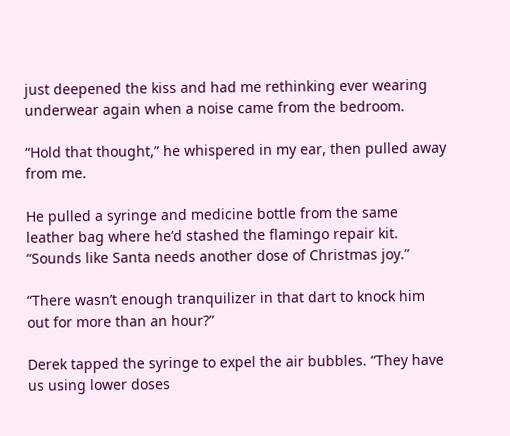just deepened the kiss and had me rethinking ever wearing underwear again when a noise came from the bedroom.

“Hold that thought,” he whispered in my ear, then pulled away from me.

He pulled a syringe and medicine bottle from the same leather bag where he’d stashed the flamingo repair kit. “Sounds like Santa needs another dose of Christmas joy.”

“There wasn’t enough tranquilizer in that dart to knock him out for more than an hour?”

Derek tapped the syringe to expel the air bubbles. “They have us using lower doses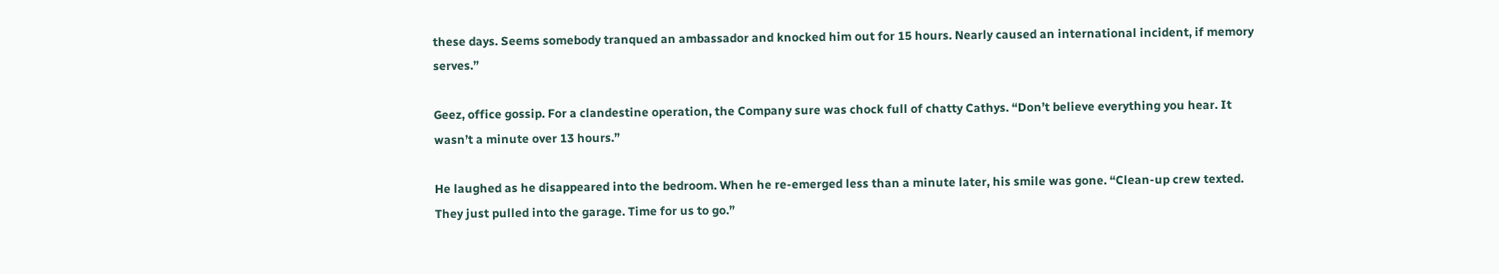these days. Seems somebody tranqued an ambassador and knocked him out for 15 hours. Nearly caused an international incident, if memory serves.”

Geez, office gossip. For a clandestine operation, the Company sure was chock full of chatty Cathys. “Don’t believe everything you hear. It wasn’t a minute over 13 hours.”

He laughed as he disappeared into the bedroom. When he re-emerged less than a minute later, his smile was gone. “Clean-up crew texted. They just pulled into the garage. Time for us to go.”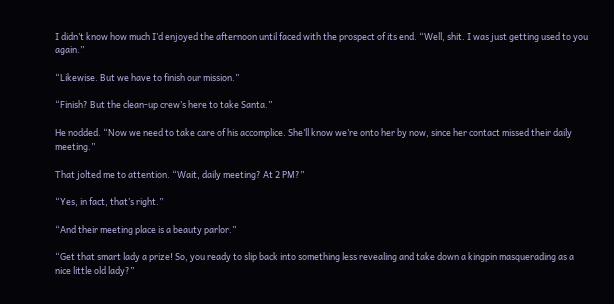I didn’t know how much I’d enjoyed the afternoon until faced with the prospect of its end. “Well, shit. I was just getting used to you again.”

“Likewise. But we have to finish our mission.”

“Finish? But the clean-up crew’s here to take Santa.”

He nodded. “Now we need to take care of his accomplice. She’ll know we’re onto her by now, since her contact missed their daily meeting.”

That jolted me to attention. “Wait, daily meeting? At 2 PM?”

“Yes, in fact, that’s right.”

“And their meeting place is a beauty parlor.”

“Get that smart lady a prize! So, you ready to slip back into something less revealing and take down a kingpin masquerading as a nice little old lady?”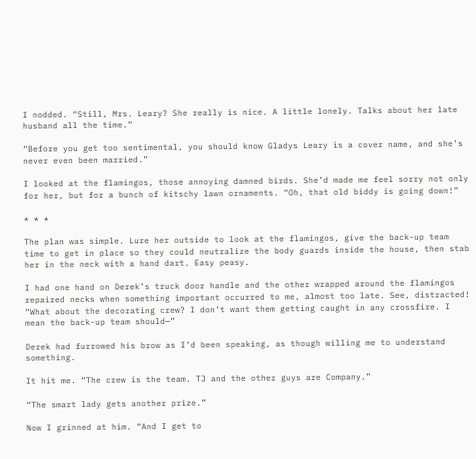I nodded. “Still, Mrs. Leary? She really is nice. A little lonely. Talks about her late husband all the time.”

“Before you get too sentimental, you should know Gladys Leary is a cover name, and she’s never even been married.”

I looked at the flamingos, those annoying damned birds. She’d made me feel sorry not only for her, but for a bunch of kitschy lawn ornaments. “Oh, that old biddy is going down!”

* * *

The plan was simple. Lure her outside to look at the flamingos, give the back-up team time to get in place so they could neutralize the body guards inside the house, then stab her in the neck with a hand dart. Easy peasy.

I had one hand on Derek’s truck door handle and the other wrapped around the flamingos repaired necks when something important occurred to me, almost too late. See, distracted! “What about the decorating crew? I don’t want them getting caught in any crossfire. I mean the back-up team should—”

Derek had furrowed his brow as I’d been speaking, as though willing me to understand something.

It hit me. “The crew is the team. TJ and the other guys are Company.”

“The smart lady gets another prize.”

Now I grinned at him. “And I get to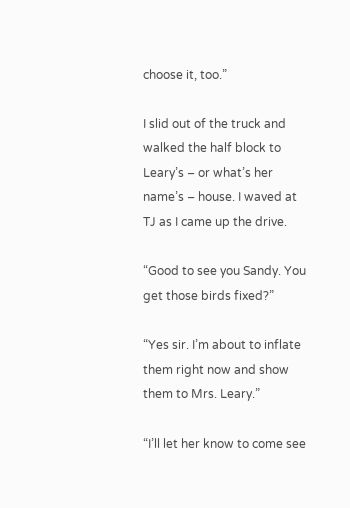choose it, too.”

I slid out of the truck and walked the half block to Leary’s – or what’s her name’s – house. I waved at TJ as I came up the drive.

“Good to see you Sandy. You get those birds fixed?”

“Yes sir. I’m about to inflate them right now and show them to Mrs. Leary.”

“I’ll let her know to come see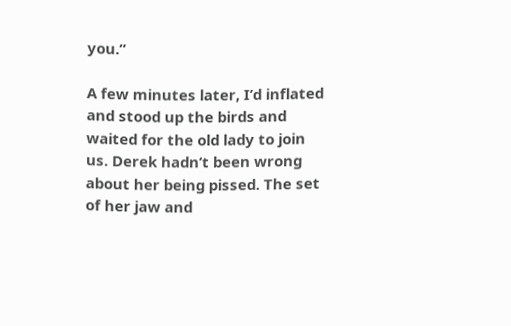you.”

A few minutes later, I’d inflated and stood up the birds and waited for the old lady to join us. Derek hadn’t been wrong about her being pissed. The set of her jaw and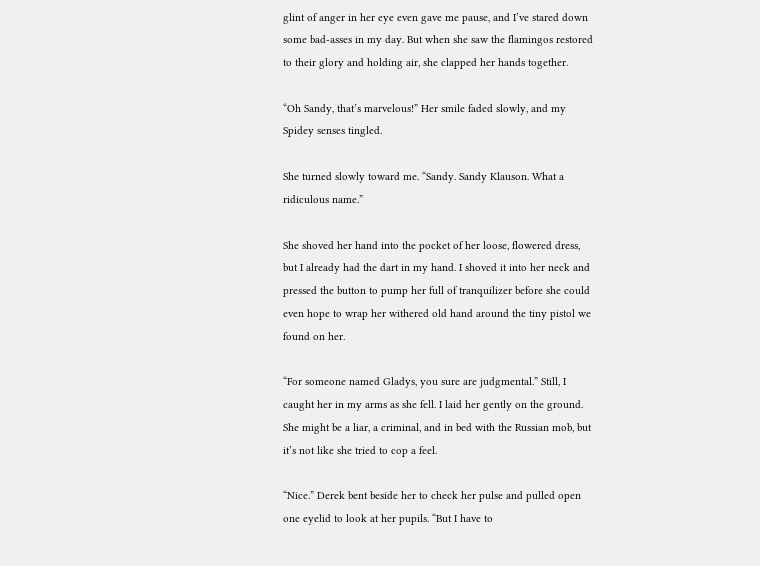glint of anger in her eye even gave me pause, and I’ve stared down some bad-asses in my day. But when she saw the flamingos restored to their glory and holding air, she clapped her hands together.

“Oh Sandy, that’s marvelous!” Her smile faded slowly, and my Spidey senses tingled.

She turned slowly toward me. “Sandy. Sandy Klauson. What a ridiculous name.”

She shoved her hand into the pocket of her loose, flowered dress, but I already had the dart in my hand. I shoved it into her neck and pressed the button to pump her full of tranquilizer before she could even hope to wrap her withered old hand around the tiny pistol we found on her.

“For someone named Gladys, you sure are judgmental.” Still, I caught her in my arms as she fell. I laid her gently on the ground. She might be a liar, a criminal, and in bed with the Russian mob, but it’s not like she tried to cop a feel.

“Nice.” Derek bent beside her to check her pulse and pulled open one eyelid to look at her pupils. “But I have to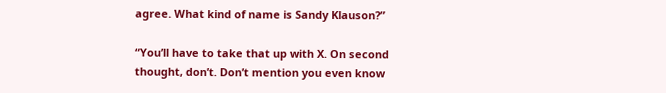agree. What kind of name is Sandy Klauson?”

“You’ll have to take that up with X. On second thought, don’t. Don’t mention you even know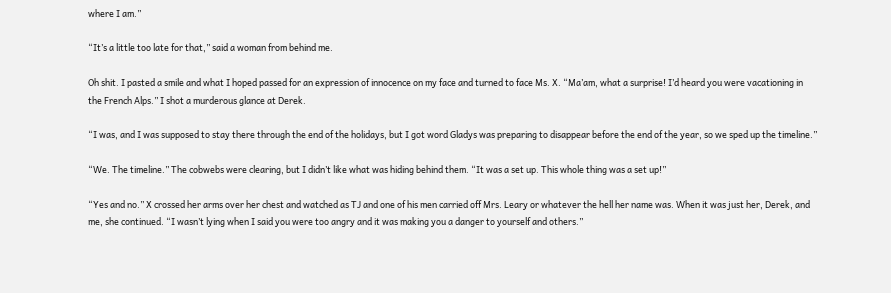where I am.”

“It’s a little too late for that,” said a woman from behind me.

Oh shit. I pasted a smile and what I hoped passed for an expression of innocence on my face and turned to face Ms. X. “Ma’am, what a surprise! I’d heard you were vacationing in the French Alps.” I shot a murderous glance at Derek.

“I was, and I was supposed to stay there through the end of the holidays, but I got word Gladys was preparing to disappear before the end of the year, so we sped up the timeline.”

“We. The timeline.” The cobwebs were clearing, but I didn’t like what was hiding behind them. “It was a set up. This whole thing was a set up!”

“Yes and no.” X crossed her arms over her chest and watched as TJ and one of his men carried off Mrs. Leary or whatever the hell her name was. When it was just her, Derek, and me, she continued. “I wasn’t lying when I said you were too angry and it was making you a danger to yourself and others.”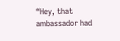“Hey, that ambassador had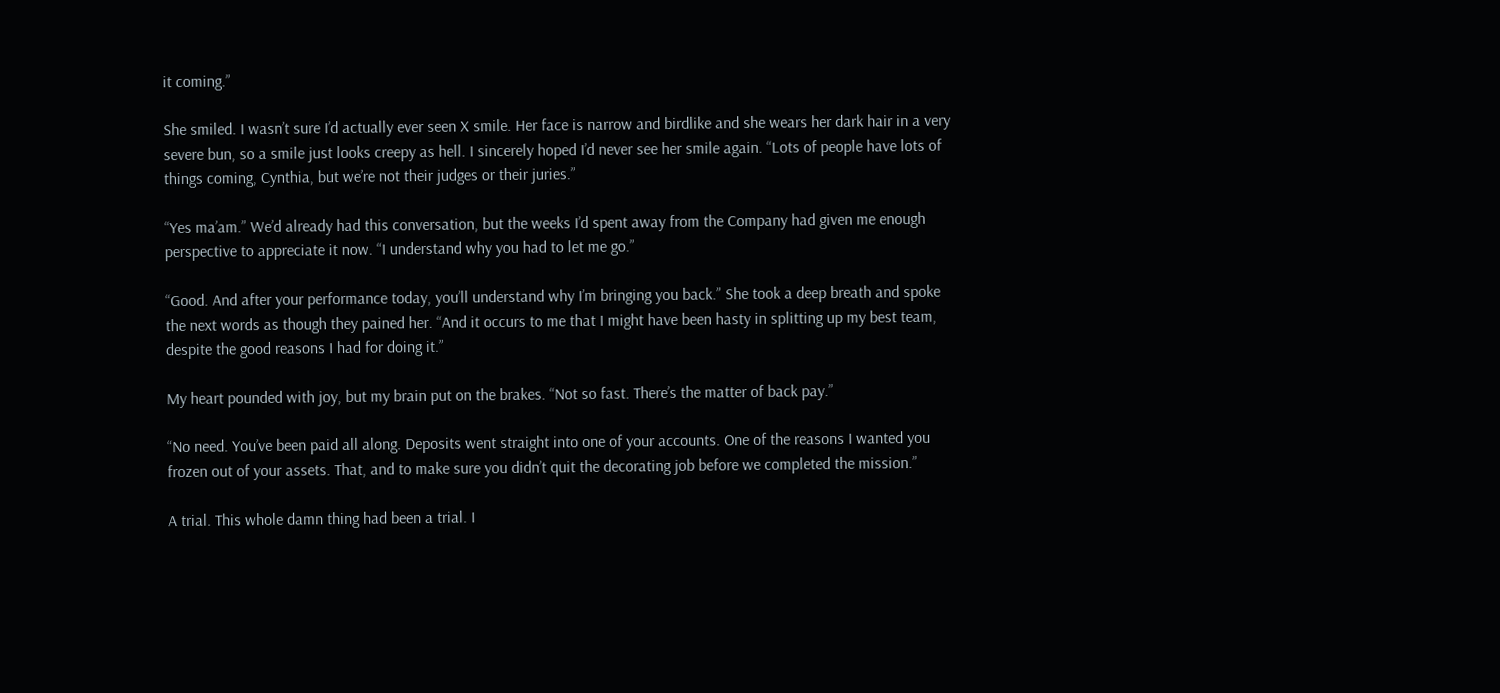it coming.”

She smiled. I wasn’t sure I’d actually ever seen X smile. Her face is narrow and birdlike and she wears her dark hair in a very severe bun, so a smile just looks creepy as hell. I sincerely hoped I’d never see her smile again. “Lots of people have lots of things coming, Cynthia, but we’re not their judges or their juries.”

“Yes ma’am.” We’d already had this conversation, but the weeks I’d spent away from the Company had given me enough perspective to appreciate it now. “I understand why you had to let me go.”

“Good. And after your performance today, you’ll understand why I’m bringing you back.” She took a deep breath and spoke the next words as though they pained her. “And it occurs to me that I might have been hasty in splitting up my best team, despite the good reasons I had for doing it.”

My heart pounded with joy, but my brain put on the brakes. “Not so fast. There’s the matter of back pay.”

“No need. You’ve been paid all along. Deposits went straight into one of your accounts. One of the reasons I wanted you frozen out of your assets. That, and to make sure you didn’t quit the decorating job before we completed the mission.”

A trial. This whole damn thing had been a trial. I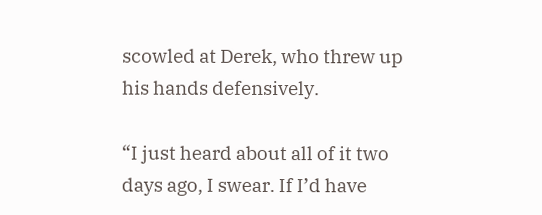scowled at Derek, who threw up his hands defensively.

“I just heard about all of it two days ago, I swear. If I’d have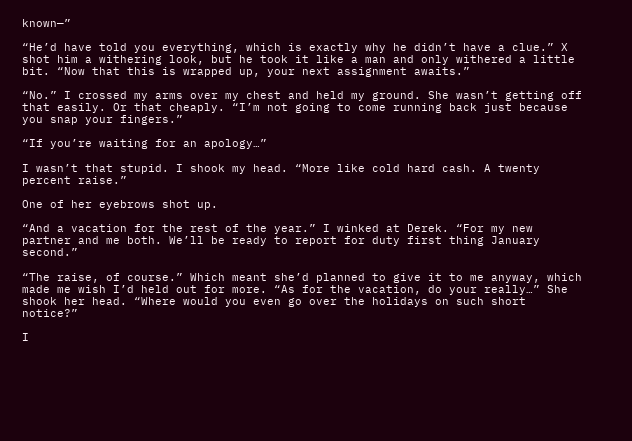known—”

“He’d have told you everything, which is exactly why he didn’t have a clue.” X shot him a withering look, but he took it like a man and only withered a little bit. “Now that this is wrapped up, your next assignment awaits.”

“No.” I crossed my arms over my chest and held my ground. She wasn’t getting off that easily. Or that cheaply. “I’m not going to come running back just because you snap your fingers.”

“If you’re waiting for an apology…”

I wasn’t that stupid. I shook my head. “More like cold hard cash. A twenty percent raise.”

One of her eyebrows shot up.

“And a vacation for the rest of the year.” I winked at Derek. “For my new partner and me both. We’ll be ready to report for duty first thing January second.”

“The raise, of course.” Which meant she’d planned to give it to me anyway, which made me wish I’d held out for more. “As for the vacation, do your really…” She shook her head. “Where would you even go over the holidays on such short notice?”

I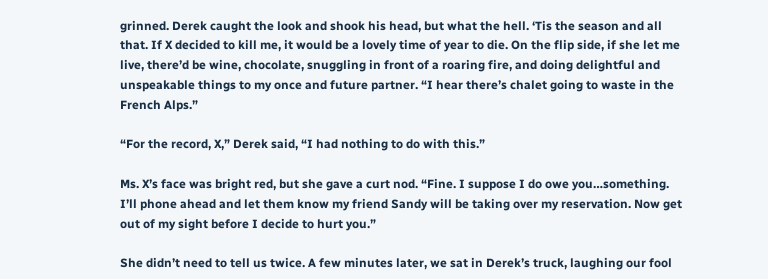grinned. Derek caught the look and shook his head, but what the hell. ‘Tis the season and all that. If X decided to kill me, it would be a lovely time of year to die. On the flip side, if she let me live, there’d be wine, chocolate, snuggling in front of a roaring fire, and doing delightful and unspeakable things to my once and future partner. “I hear there’s chalet going to waste in the French Alps.”

“For the record, X,” Derek said, “I had nothing to do with this.”

Ms. X’s face was bright red, but she gave a curt nod. “Fine. I suppose I do owe you…something. I’ll phone ahead and let them know my friend Sandy will be taking over my reservation. Now get out of my sight before I decide to hurt you.”

She didn’t need to tell us twice. A few minutes later, we sat in Derek’s truck, laughing our fool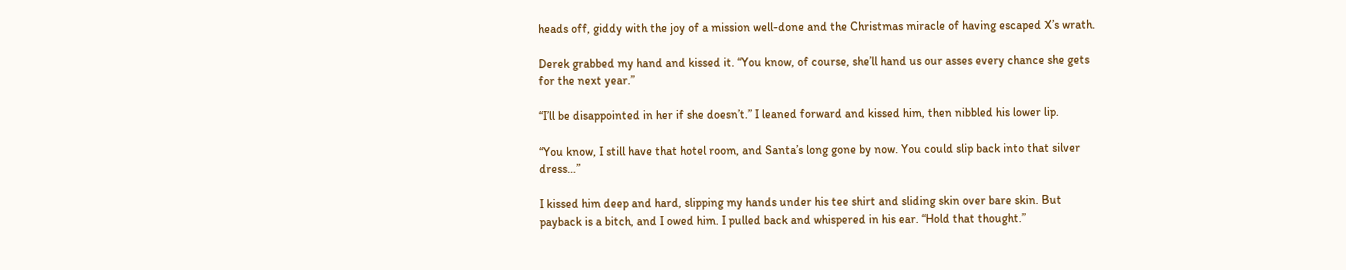heads off, giddy with the joy of a mission well-done and the Christmas miracle of having escaped X’s wrath.

Derek grabbed my hand and kissed it. “You know, of course, she’ll hand us our asses every chance she gets for the next year.”

“I’ll be disappointed in her if she doesn’t.” I leaned forward and kissed him, then nibbled his lower lip.

“You know, I still have that hotel room, and Santa’s long gone by now. You could slip back into that silver dress…”

I kissed him deep and hard, slipping my hands under his tee shirt and sliding skin over bare skin. But payback is a bitch, and I owed him. I pulled back and whispered in his ear. “Hold that thought.”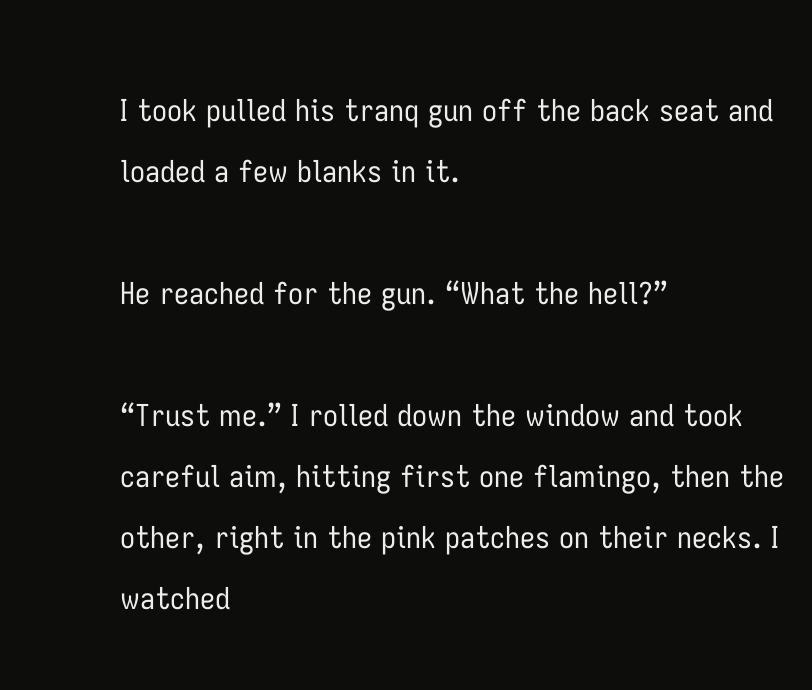I took pulled his tranq gun off the back seat and loaded a few blanks in it.

He reached for the gun. “What the hell?”

“Trust me.” I rolled down the window and took careful aim, hitting first one flamingo, then the other, right in the pink patches on their necks. I watched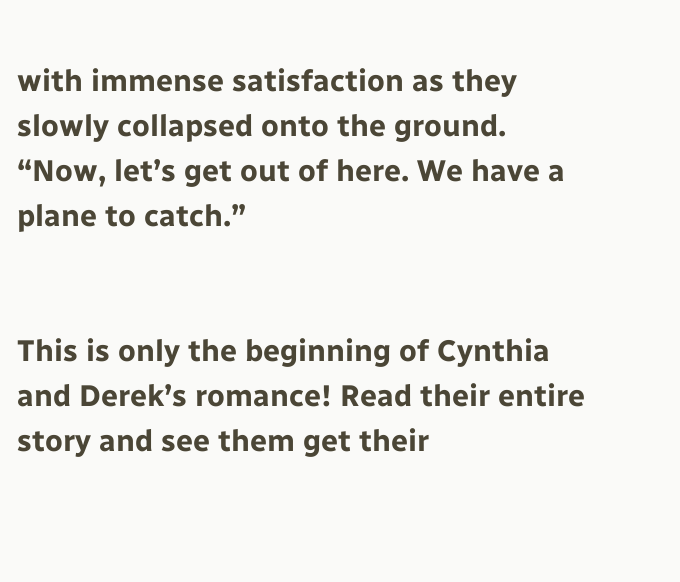with immense satisfaction as they slowly collapsed onto the ground. “Now, let’s get out of here. We have a plane to catch.”


This is only the beginning of Cynthia and Derek’s romance! Read their entire story and see them get their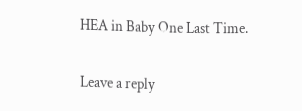HEA in Baby One Last Time.

Leave a reply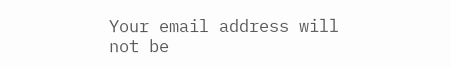Your email address will not be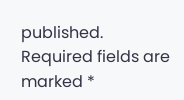published. Required fields are marked *